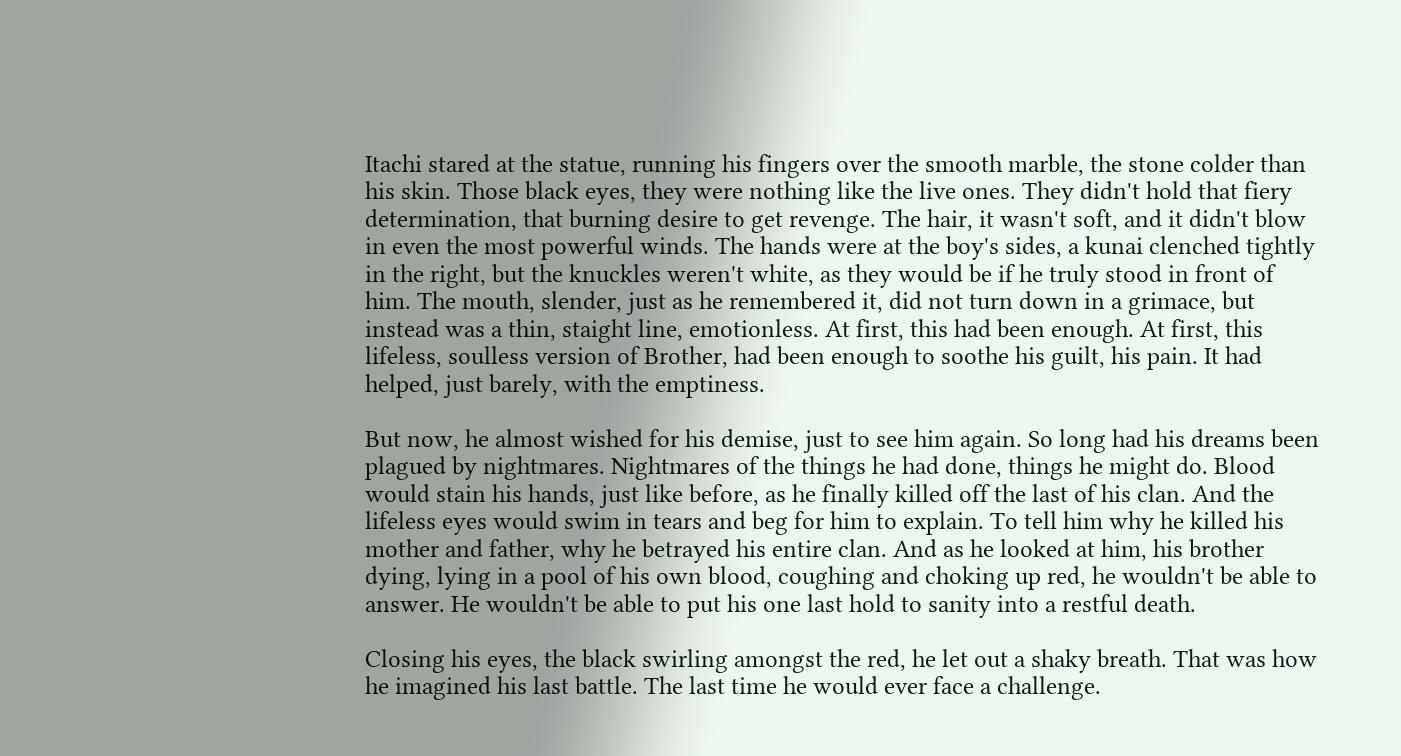Itachi stared at the statue, running his fingers over the smooth marble, the stone colder than his skin. Those black eyes, they were nothing like the live ones. They didn't hold that fiery determination, that burning desire to get revenge. The hair, it wasn't soft, and it didn't blow in even the most powerful winds. The hands were at the boy's sides, a kunai clenched tightly in the right, but the knuckles weren't white, as they would be if he truly stood in front of him. The mouth, slender, just as he remembered it, did not turn down in a grimace, but instead was a thin, staight line, emotionless. At first, this had been enough. At first, this lifeless, soulless version of Brother, had been enough to soothe his guilt, his pain. It had helped, just barely, with the emptiness.

But now, he almost wished for his demise, just to see him again. So long had his dreams been plagued by nightmares. Nightmares of the things he had done, things he might do. Blood would stain his hands, just like before, as he finally killed off the last of his clan. And the lifeless eyes would swim in tears and beg for him to explain. To tell him why he killed his mother and father, why he betrayed his entire clan. And as he looked at him, his brother dying, lying in a pool of his own blood, coughing and choking up red, he wouldn't be able to answer. He wouldn't be able to put his one last hold to sanity into a restful death.

Closing his eyes, the black swirling amongst the red, he let out a shaky breath. That was how he imagined his last battle. The last time he would ever face a challenge.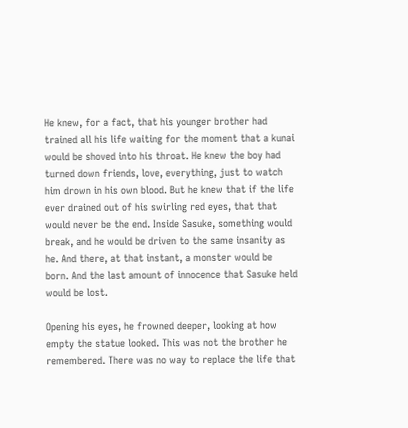He knew, for a fact, that his younger brother had trained all his life waiting for the moment that a kunai would be shoved into his throat. He knew the boy had turned down friends, love, everything, just to watch him drown in his own blood. But he knew that if the life ever drained out of his swirling red eyes, that that would never be the end. Inside Sasuke, something would break, and he would be driven to the same insanity as he. And there, at that instant, a monster would be born. And the last amount of innocence that Sasuke held would be lost.

Opening his eyes, he frowned deeper, looking at how empty the statue looked. This was not the brother he remembered. There was no way to replace the life that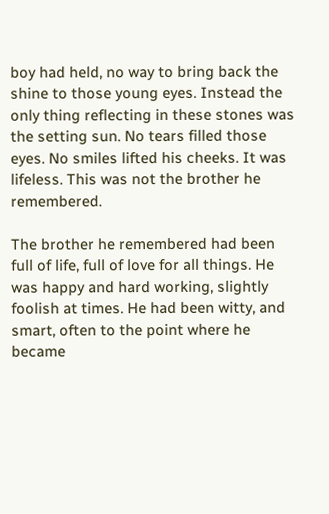boy had held, no way to bring back the shine to those young eyes. Instead the only thing reflecting in these stones was the setting sun. No tears filled those eyes. No smiles lifted his cheeks. It was lifeless. This was not the brother he remembered.

The brother he remembered had been full of life, full of love for all things. He was happy and hard working, slightly foolish at times. He had been witty, and smart, often to the point where he became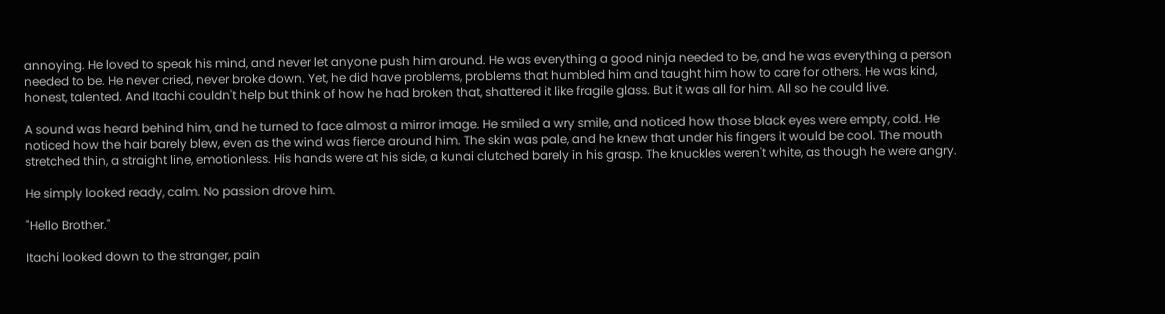annoying. He loved to speak his mind, and never let anyone push him around. He was everything a good ninja needed to be, and he was everything a person needed to be. He never cried, never broke down. Yet, he did have problems, problems that humbled him and taught him how to care for others. He was kind, honest, talented. And Itachi couldn't help but think of how he had broken that, shattered it like fragile glass. But it was all for him. All so he could live.

A sound was heard behind him, and he turned to face almost a mirror image. He smiled a wry smile, and noticed how those black eyes were empty, cold. He noticed how the hair barely blew, even as the wind was fierce around him. The skin was pale, and he knew that under his fingers it would be cool. The mouth stretched thin, a straight line, emotionless. His hands were at his side, a kunai clutched barely in his grasp. The knuckles weren't white, as though he were angry.

He simply looked ready, calm. No passion drove him.

"Hello Brother."

Itachi looked down to the stranger, pain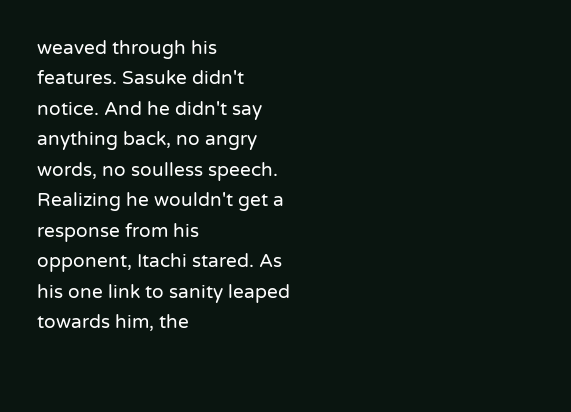weaved through his features. Sasuke didn't notice. And he didn't say anything back, no angry words, no soulless speech. Realizing he wouldn't get a response from his opponent, Itachi stared. As his one link to sanity leaped towards him, the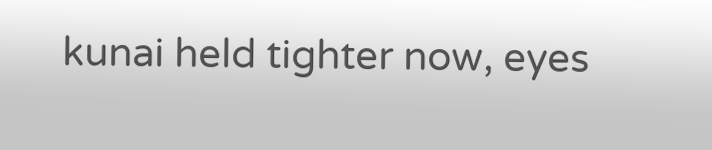kunai held tighter now, eyes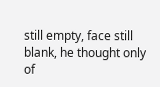still empty, face still blank, he thought only of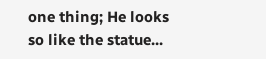one thing; He looks so like the statue...